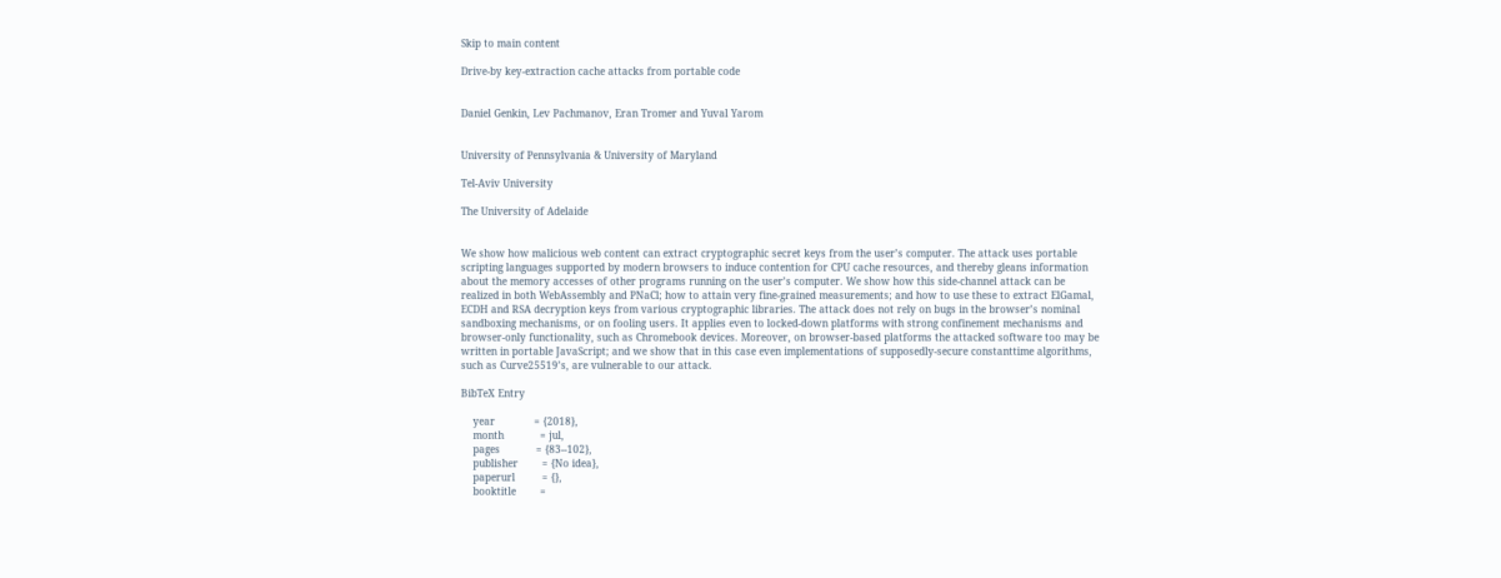Skip to main content

Drive-by key-extraction cache attacks from portable code


Daniel Genkin, Lev Pachmanov, Eran Tromer and Yuval Yarom


University of Pennsylvania & University of Maryland

Tel-Aviv University

The University of Adelaide


We show how malicious web content can extract cryptographic secret keys from the user’s computer. The attack uses portable scripting languages supported by modern browsers to induce contention for CPU cache resources, and thereby gleans information about the memory accesses of other programs running on the user’s computer. We show how this side-channel attack can be realized in both WebAssembly and PNaCl; how to attain very fine-grained measurements; and how to use these to extract ElGamal, ECDH and RSA decryption keys from various cryptographic libraries. The attack does not rely on bugs in the browser’s nominal sandboxing mechanisms, or on fooling users. It applies even to locked-down platforms with strong confinement mechanisms and browser-only functionality, such as Chromebook devices. Moreover, on browser-based platforms the attacked software too may be written in portable JavaScript; and we show that in this case even implementations of supposedly-secure constanttime algorithms, such as Curve25519’s, are vulnerable to our attack.

BibTeX Entry

    year             = {2018},
    month            = jul,
    pages            = {83--102},
    publisher        = {No idea},
    paperurl         = {},
    booktitle        =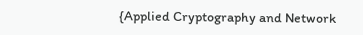{Applied Cryptography and Network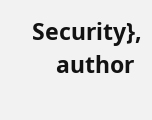Security},
    author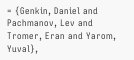= {Genkin, Daniel and Pachmanov, Lev and Tromer, Eran and Yarom, Yuval},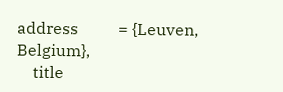address          = {Leuven, Belgium},
    title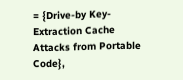= {Drive-by Key-Extraction Cache Attacks from Portable Code},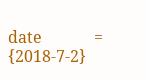date             = {2018-7-2}